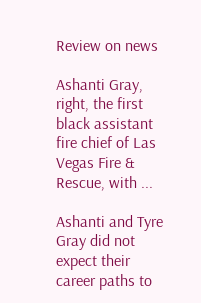Review on news

Ashanti Gray, right, the first black assistant fire chief of Las Vegas Fire & Rescue, with ...

Ashanti and Tyre Gray did not expect their career paths to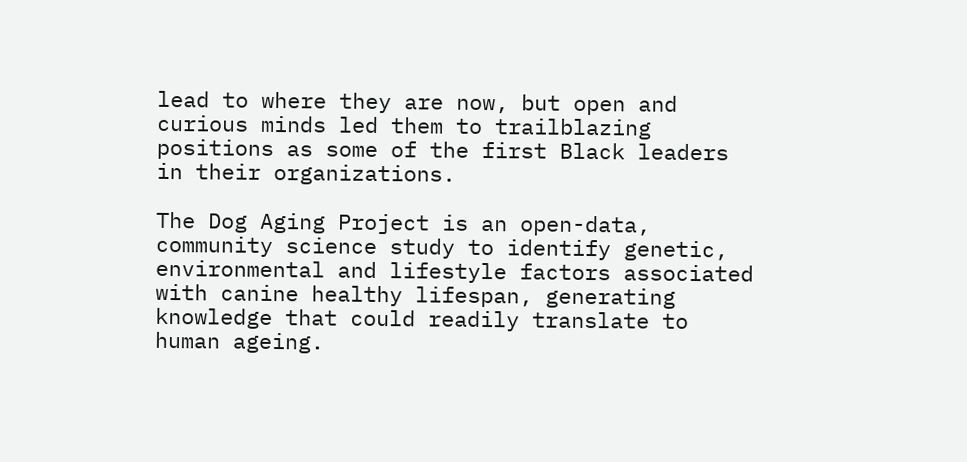lead to where they are now, but open and curious minds led them to trailblazing positions as some of the first Black leaders in their organizations.

The Dog Aging Project is an open-data, community science study to identify genetic, environmental and lifestyle factors associated with canine healthy lifespan, generating knowledge that could readily translate to human ageing.